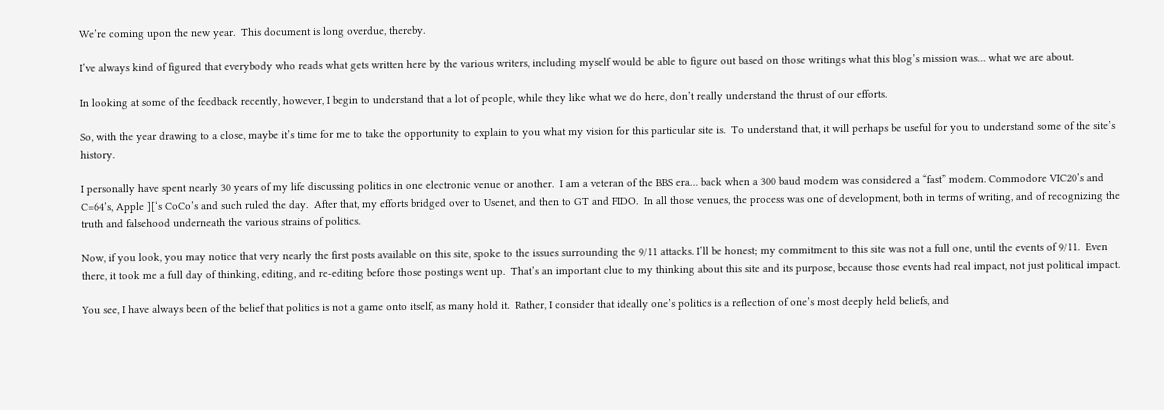We’re coming upon the new year.  This document is long overdue, thereby.

I’ve always kind of figured that everybody who reads what gets written here by the various writers, including myself would be able to figure out based on those writings what this blog’s mission was… what we are about.

In looking at some of the feedback recently, however, I begin to understand that a lot of people, while they like what we do here, don’t really understand the thrust of our efforts.

So, with the year drawing to a close, maybe it’s time for me to take the opportunity to explain to you what my vision for this particular site is.  To understand that, it will perhaps be useful for you to understand some of the site’s history.

I personally have spent nearly 30 years of my life discussing politics in one electronic venue or another.  I am a veteran of the BBS era… back when a 300 baud modem was considered a “fast” modem. Commodore VIC20’s and C=64’s, Apple ][‘s CoCo’s and such ruled the day.  After that, my efforts bridged over to Usenet, and then to GT and FIDO.  In all those venues, the process was one of development, both in terms of writing, and of recognizing the truth and falsehood underneath the various strains of politics.

Now, if you look, you may notice that very nearly the first posts available on this site, spoke to the issues surrounding the 9/11 attacks. I’ll be honest; my commitment to this site was not a full one, until the events of 9/11.  Even there, it took me a full day of thinking, editing, and re-editing before those postings went up.  That’s an important clue to my thinking about this site and its purpose, because those events had real impact, not just political impact.

You see, I have always been of the belief that politics is not a game onto itself, as many hold it.  Rather, I consider that ideally one’s politics is a reflection of one’s most deeply held beliefs, and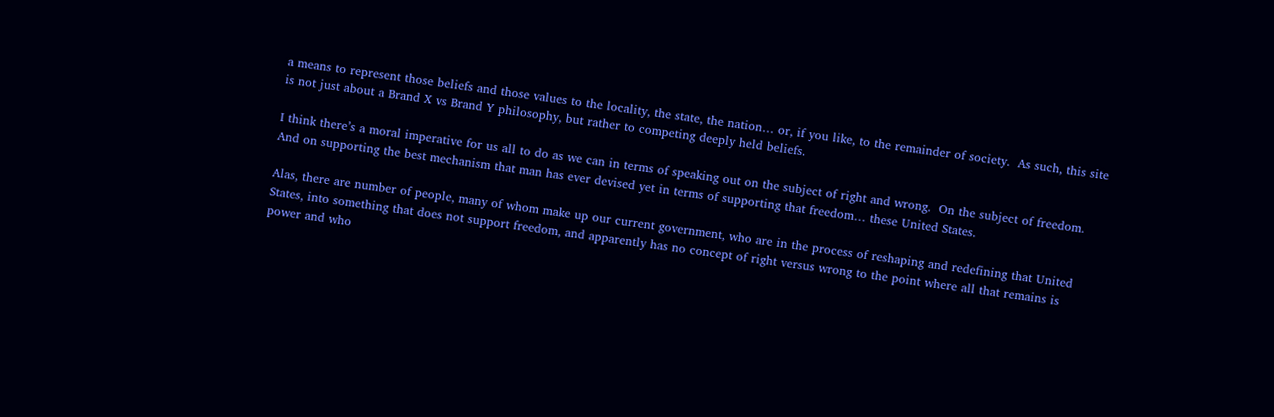a means to represent those beliefs and those values to the locality, the state, the nation… or, if you like, to the remainder of society.  As such, this site is not just about a Brand X vs Brand Y philosophy, but rather to competing deeply held beliefs.

I think there’s a moral imperative for us all to do as we can in terms of speaking out on the subject of right and wrong.  On the subject of freedom.  And on supporting the best mechanism that man has ever devised yet in terms of supporting that freedom… these United States.

Alas, there are number of people, many of whom make up our current government, who are in the process of reshaping and redefining that United States, into something that does not support freedom, and apparently has no concept of right versus wrong to the point where all that remains is power and who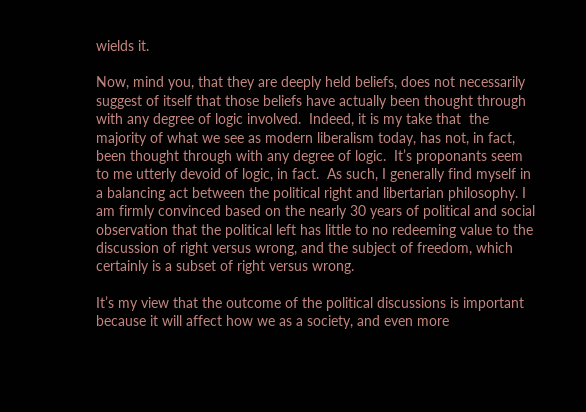wields it.

Now, mind you, that they are deeply held beliefs, does not necessarily suggest of itself that those beliefs have actually been thought through with any degree of logic involved.  Indeed, it is my take that  the majority of what we see as modern liberalism today, has not, in fact, been thought through with any degree of logic.  It’s proponants seem to me utterly devoid of logic, in fact.  As such, I generally find myself in a balancing act between the political right and libertarian philosophy. I am firmly convinced based on the nearly 30 years of political and social observation that the political left has little to no redeeming value to the discussion of right versus wrong, and the subject of freedom, which certainly is a subset of right versus wrong.

It’s my view that the outcome of the political discussions is important because it will affect how we as a society, and even more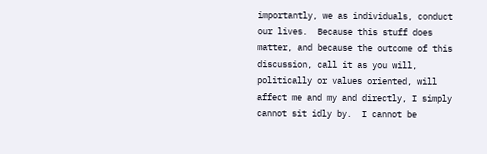importantly, we as individuals, conduct our lives.  Because this stuff does matter, and because the outcome of this discussion, call it as you will, politically or values oriented, will affect me and my and directly, I simply cannot sit idly by.  I cannot be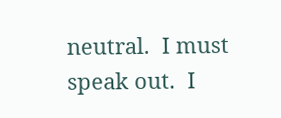neutral.  I must speak out.  I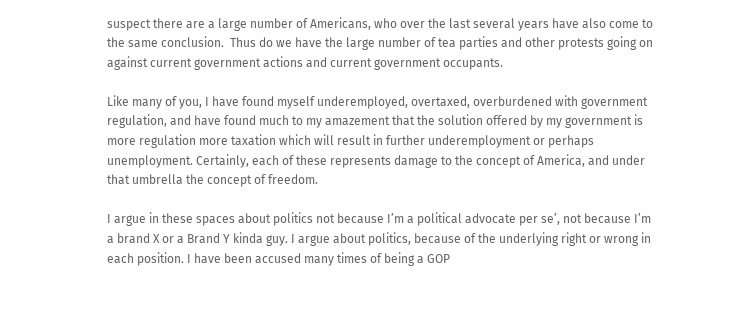suspect there are a large number of Americans, who over the last several years have also come to the same conclusion.  Thus do we have the large number of tea parties and other protests going on against current government actions and current government occupants.

Like many of you, I have found myself underemployed, overtaxed, overburdened with government regulation, and have found much to my amazement that the solution offered by my government is more regulation more taxation which will result in further underemployment or perhaps unemployment. Certainly, each of these represents damage to the concept of America, and under that umbrella the concept of freedom.

I argue in these spaces about politics not because I’m a political advocate per se’, not because I’m a brand X or a Brand Y kinda guy. I argue about politics, because of the underlying right or wrong in each position. I have been accused many times of being a GOP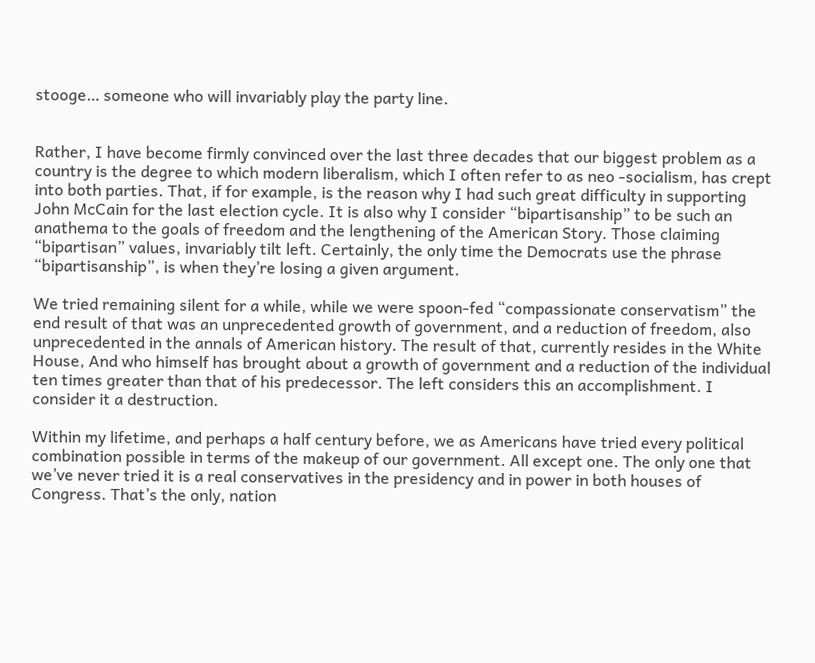stooge… someone who will invariably play the party line.


Rather, I have become firmly convinced over the last three decades that our biggest problem as a country is the degree to which modern liberalism, which I often refer to as neo -socialism, has crept into both parties. That, if for example, is the reason why I had such great difficulty in supporting John McCain for the last election cycle. It is also why I consider “bipartisanship” to be such an anathema to the goals of freedom and the lengthening of the American Story. Those claiming “bipartisan” values, invariably tilt left. Certainly, the only time the Democrats use the phrase “bipartisanship”, is when they’re losing a given argument.

We tried remaining silent for a while, while we were spoon-fed “compassionate conservatism” the end result of that was an unprecedented growth of government, and a reduction of freedom, also unprecedented in the annals of American history. The result of that, currently resides in the White House, And who himself has brought about a growth of government and a reduction of the individual ten times greater than that of his predecessor. The left considers this an accomplishment. I consider it a destruction.

Within my lifetime, and perhaps a half century before, we as Americans have tried every political combination possible in terms of the makeup of our government. All except one. The only one that we’ve never tried it is a real conservatives in the presidency and in power in both houses of Congress. That’s the only, nation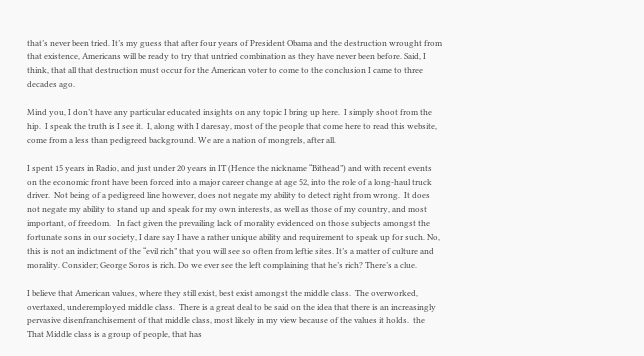that’s never been tried. It’s my guess that after four years of President Obama and the destruction wrought from that existence, Americans will be ready to try that untried combination as they have never been before. Said, I think, that all that destruction must occur for the American voter to come to the conclusion I came to three decades ago.

Mind you, I don’t have any particular educated insights on any topic I bring up here.  I simply shoot from the hip.  I speak the truth is I see it.  I, along with I daresay, most of the people that come here to read this website, come from a less than pedigreed background. We are a nation of mongrels, after all.

I spent 15 years in Radio, and just under 20 years in IT (Hence the nickname “Bithead”) and with recent events on the economic front have been forced into a major career change at age 52, into the role of a long-haul truck driver.  Not being of a pedigreed line however, does not negate my ability to detect right from wrong.  It does not negate my ability to stand up and speak for my own interests, as well as those of my country, and most important, of freedom.   In fact given the prevailing lack of morality evidenced on those subjects amongst the fortunate sons in our society, I dare say I have a rather unique ability and requirement to speak up for such. No, this is not an indictment of the “evil rich” that you will see so often from leftie sites. It’s a matter of culture and morality. Consider; George Soros is rich. Do we ever see the left complaining that he’s rich? There’s a clue.

I believe that American values, where they still exist, best exist amongst the middle class.  The overworked, overtaxed, underemployed middle class.  There is a great deal to be said on the idea that there is an increasingly pervasive disenfranchisement of that middle class, most likely in my view because of the values it holds.  the That Middle class is a group of people, that has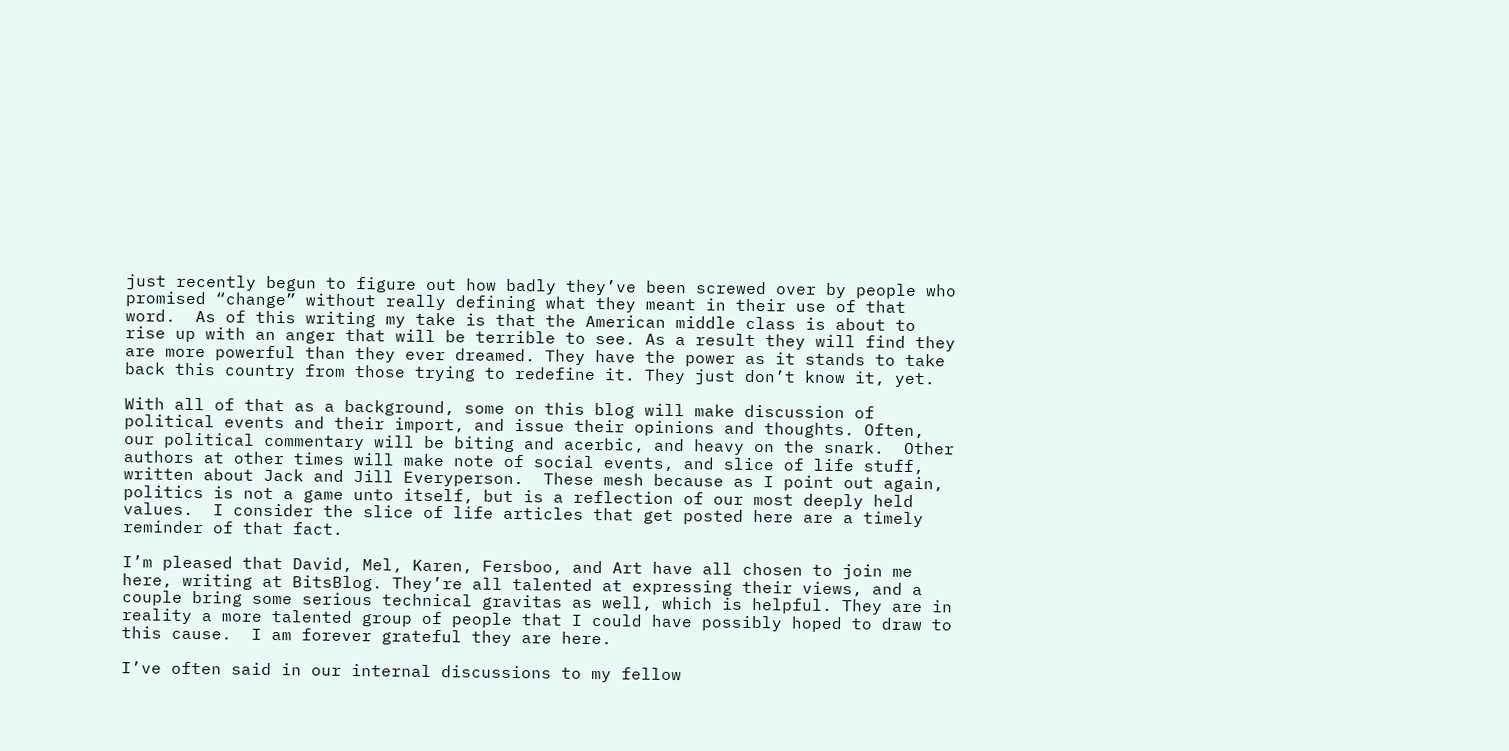just recently begun to figure out how badly they’ve been screwed over by people who promised “change” without really defining what they meant in their use of that word.  As of this writing my take is that the American middle class is about to rise up with an anger that will be terrible to see. As a result they will find they are more powerful than they ever dreamed. They have the power as it stands to take back this country from those trying to redefine it. They just don’t know it, yet.

With all of that as a background, some on this blog will make discussion of political events and their import, and issue their opinions and thoughts. Often, our political commentary will be biting and acerbic, and heavy on the snark.  Other authors at other times will make note of social events, and slice of life stuff, written about Jack and Jill Everyperson.  These mesh because as I point out again, politics is not a game unto itself, but is a reflection of our most deeply held values.  I consider the slice of life articles that get posted here are a timely reminder of that fact.

I’m pleased that David, Mel, Karen, Fersboo, and Art have all chosen to join me here, writing at BitsBlog. They’re all talented at expressing their views, and a couple bring some serious technical gravitas as well, which is helpful. They are in reality a more talented group of people that I could have possibly hoped to draw to this cause.  I am forever grateful they are here.

I’ve often said in our internal discussions to my fellow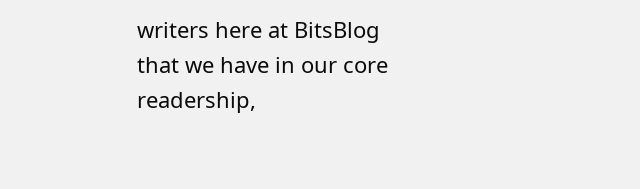writers here at BitsBlog that we have in our core readership,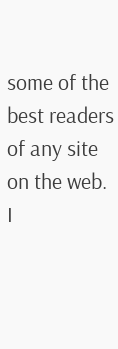some of the best readers of any site on the web.  I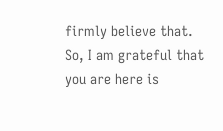firmly believe that.  So, I am grateful that you are here is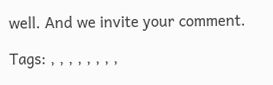well. And we invite your comment.

Tags: , , , , , , , ,